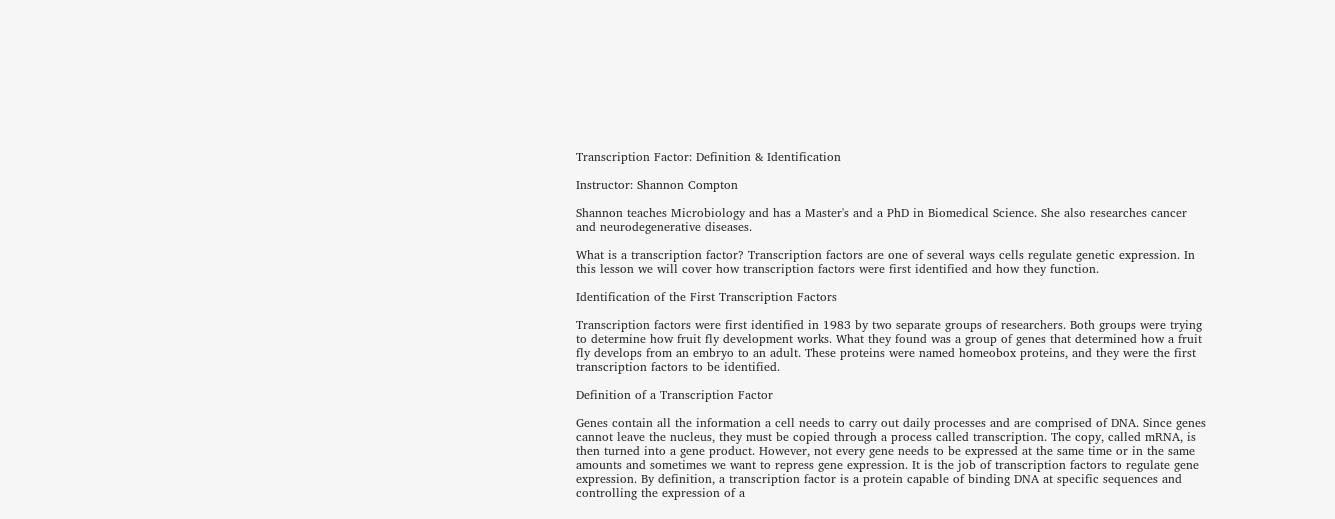Transcription Factor: Definition & Identification

Instructor: Shannon Compton

Shannon teaches Microbiology and has a Master's and a PhD in Biomedical Science. She also researches cancer and neurodegenerative diseases.

What is a transcription factor? Transcription factors are one of several ways cells regulate genetic expression. In this lesson we will cover how transcription factors were first identified and how they function.

Identification of the First Transcription Factors

Transcription factors were first identified in 1983 by two separate groups of researchers. Both groups were trying to determine how fruit fly development works. What they found was a group of genes that determined how a fruit fly develops from an embryo to an adult. These proteins were named homeobox proteins, and they were the first transcription factors to be identified.

Definition of a Transcription Factor

Genes contain all the information a cell needs to carry out daily processes and are comprised of DNA. Since genes cannot leave the nucleus, they must be copied through a process called transcription. The copy, called mRNA, is then turned into a gene product. However, not every gene needs to be expressed at the same time or in the same amounts and sometimes we want to repress gene expression. It is the job of transcription factors to regulate gene expression. By definition, a transcription factor is a protein capable of binding DNA at specific sequences and controlling the expression of a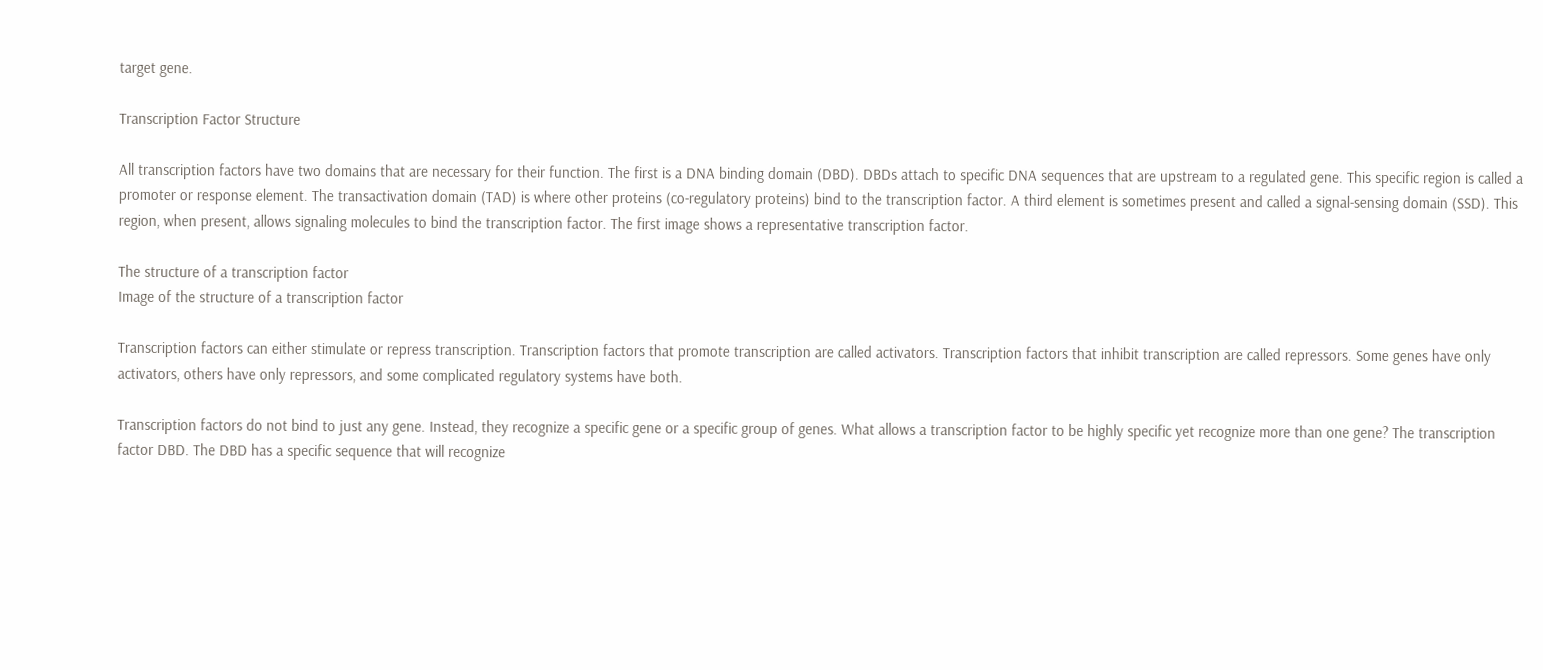target gene.

Transcription Factor Structure

All transcription factors have two domains that are necessary for their function. The first is a DNA binding domain (DBD). DBDs attach to specific DNA sequences that are upstream to a regulated gene. This specific region is called a promoter or response element. The transactivation domain (TAD) is where other proteins (co-regulatory proteins) bind to the transcription factor. A third element is sometimes present and called a signal-sensing domain (SSD). This region, when present, allows signaling molecules to bind the transcription factor. The first image shows a representative transcription factor.

The structure of a transcription factor
Image of the structure of a transcription factor

Transcription factors can either stimulate or repress transcription. Transcription factors that promote transcription are called activators. Transcription factors that inhibit transcription are called repressors. Some genes have only activators, others have only repressors, and some complicated regulatory systems have both.

Transcription factors do not bind to just any gene. Instead, they recognize a specific gene or a specific group of genes. What allows a transcription factor to be highly specific yet recognize more than one gene? The transcription factor DBD. The DBD has a specific sequence that will recognize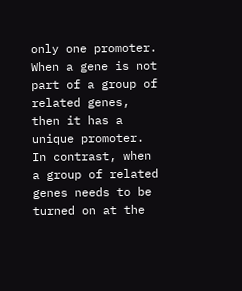only one promoter. When a gene is not part of a group of related genes, then it has a unique promoter. In contrast, when a group of related genes needs to be turned on at the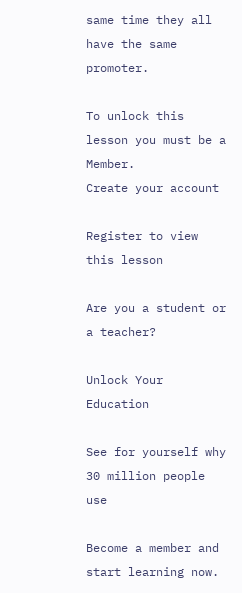same time they all have the same promoter.

To unlock this lesson you must be a Member.
Create your account

Register to view this lesson

Are you a student or a teacher?

Unlock Your Education

See for yourself why 30 million people use

Become a member and start learning now.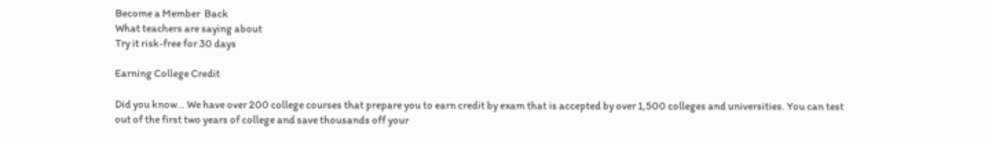Become a Member  Back
What teachers are saying about
Try it risk-free for 30 days

Earning College Credit

Did you know… We have over 200 college courses that prepare you to earn credit by exam that is accepted by over 1,500 colleges and universities. You can test out of the first two years of college and save thousands off your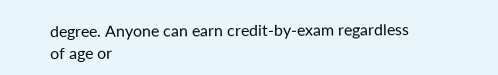degree. Anyone can earn credit-by-exam regardless of age or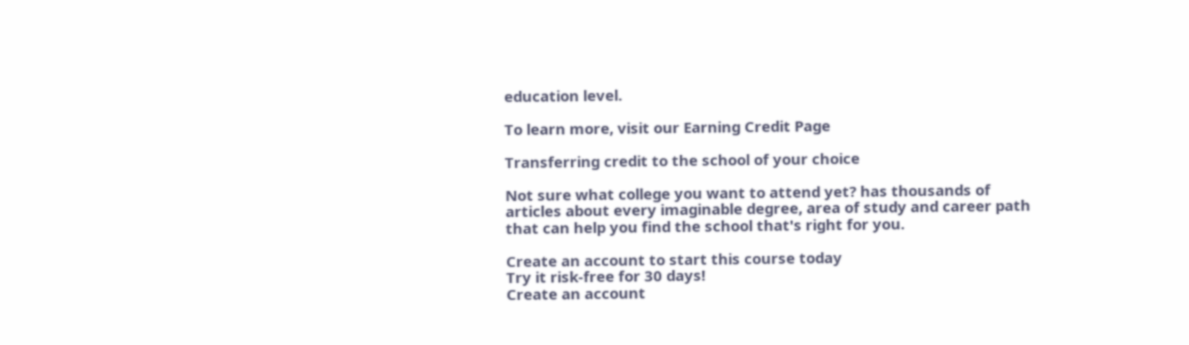education level.

To learn more, visit our Earning Credit Page

Transferring credit to the school of your choice

Not sure what college you want to attend yet? has thousands of articles about every imaginable degree, area of study and career path that can help you find the school that's right for you.

Create an account to start this course today
Try it risk-free for 30 days!
Create an account